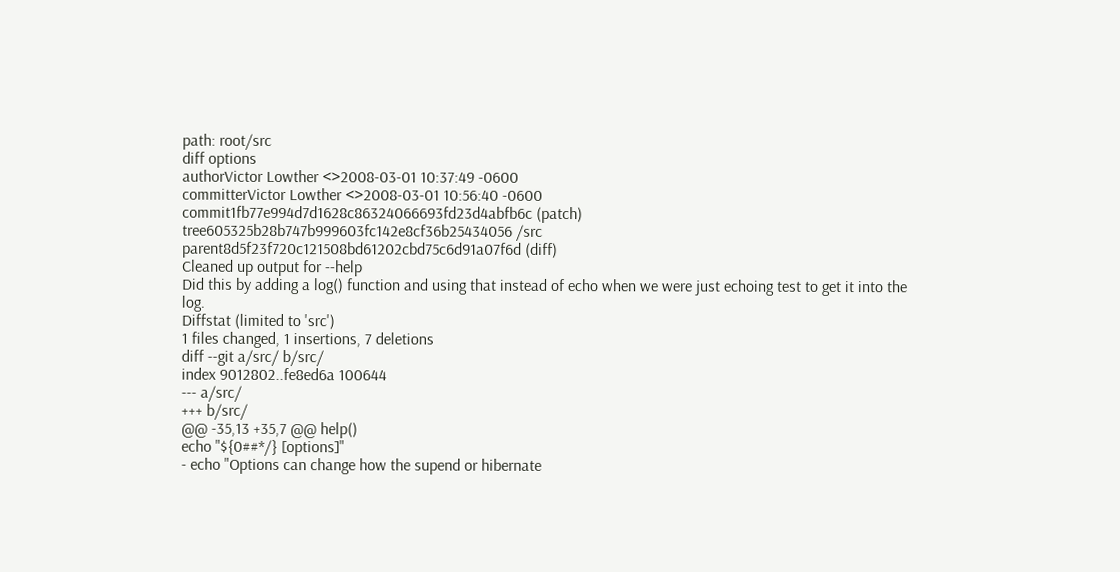path: root/src
diff options
authorVictor Lowther <>2008-03-01 10:37:49 -0600
committerVictor Lowther <>2008-03-01 10:56:40 -0600
commit1fb77e994d7d1628c86324066693fd23d4abfb6c (patch)
tree605325b28b747b999603fc142e8cf36b25434056 /src
parent8d5f23f720c121508bd61202cbd75c6d91a07f6d (diff)
Cleaned up output for --help
Did this by adding a log() function and using that instead of echo when we were just echoing test to get it into the log.
Diffstat (limited to 'src')
1 files changed, 1 insertions, 7 deletions
diff --git a/src/ b/src/
index 9012802..fe8ed6a 100644
--- a/src/
+++ b/src/
@@ -35,13 +35,7 @@ help()
echo "${0##*/} [options]"
- echo "Options can change how the supend or hibernate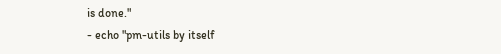is done."
- echo "pm-utils by itself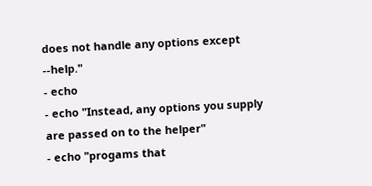does not handle any options except --help."
- echo
- echo "Instead, any options you supply are passed on to the helper"
- echo "progams that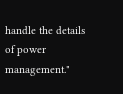handle the details of power management."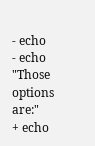- echo
- echo "Those options are:"
+ echo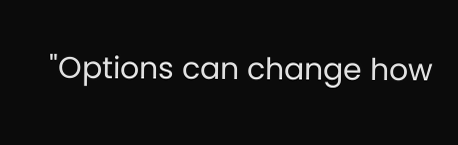"Options can change how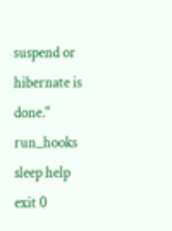suspend or hibernate is done."
run_hooks sleep help
exit 0